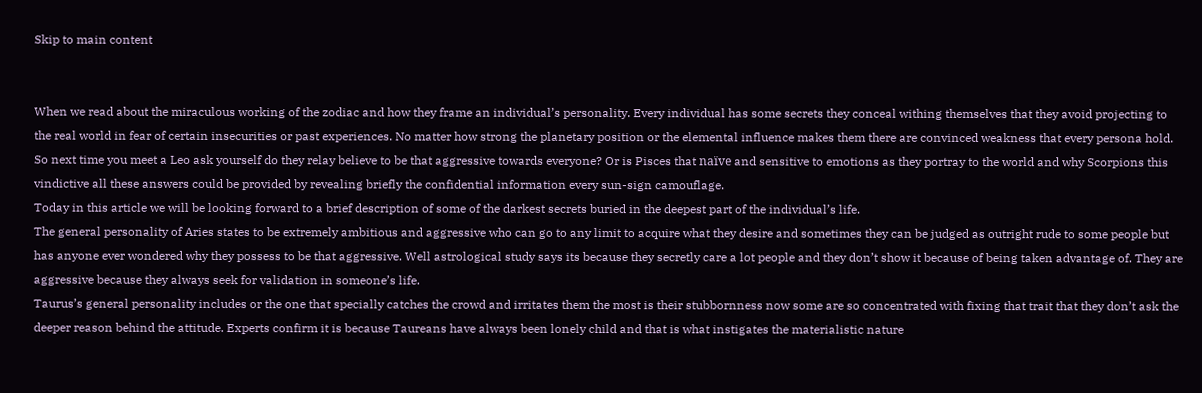Skip to main content


When we read about the miraculous working of the zodiac and how they frame an individual’s personality. Every individual has some secrets they conceal withing themselves that they avoid projecting to the real world in fear of certain insecurities or past experiences. No matter how strong the planetary position or the elemental influence makes them there are convinced weakness that every persona hold. So next time you meet a Leo ask yourself do they relay believe to be that aggressive towards everyone? Or is Pisces that naïve and sensitive to emotions as they portray to the world and why Scorpions this vindictive all these answers could be provided by revealing briefly the confidential information every sun-sign camouflage.
Today in this article we will be looking forward to a brief description of some of the darkest secrets buried in the deepest part of the individual’s life.
The general personality of Aries states to be extremely ambitious and aggressive who can go to any limit to acquire what they desire and sometimes they can be judged as outright rude to some people but has anyone ever wondered why they possess to be that aggressive. Well astrological study says its because they secretly care a lot people and they don’t show it because of being taken advantage of. They are aggressive because they always seek for validation in someone’s life.
Taurus’s general personality includes or the one that specially catches the crowd and irritates them the most is their stubbornness now some are so concentrated with fixing that trait that they don’t ask the deeper reason behind the attitude. Experts confirm it is because Taureans have always been lonely child and that is what instigates the materialistic nature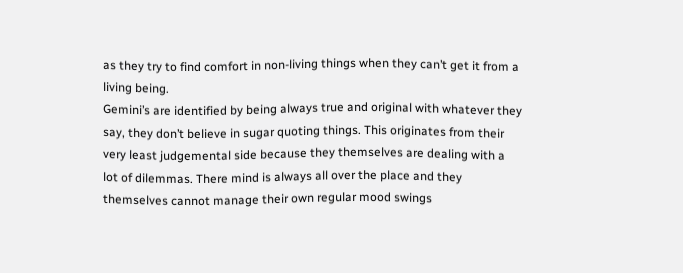as they try to find comfort in non-living things when they can’t get it from a living being.
Gemini’s are identified by being always true and original with whatever they say, they don’t believe in sugar quoting things. This originates from their very least judgemental side because they themselves are dealing with a lot of dilemmas. There mind is always all over the place and they themselves cannot manage their own regular mood swings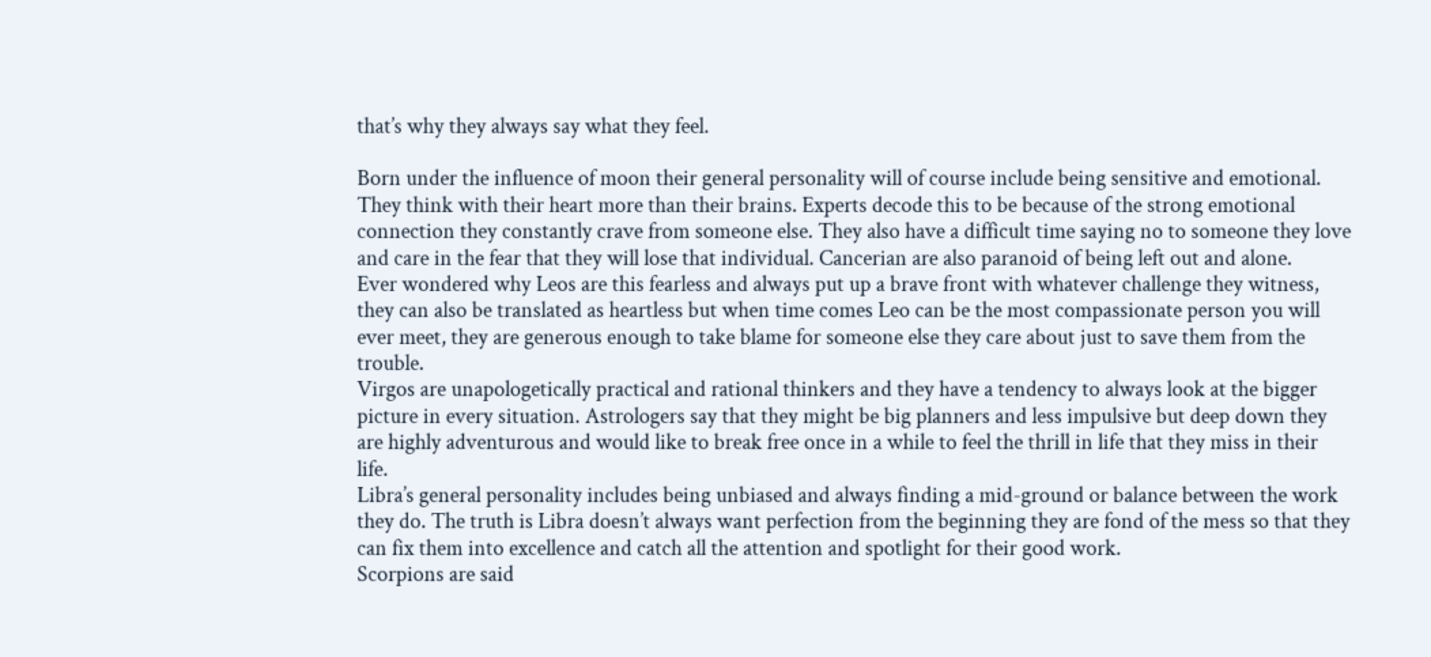that’s why they always say what they feel.

Born under the influence of moon their general personality will of course include being sensitive and emotional. They think with their heart more than their brains. Experts decode this to be because of the strong emotional connection they constantly crave from someone else. They also have a difficult time saying no to someone they love and care in the fear that they will lose that individual. Cancerian are also paranoid of being left out and alone.
Ever wondered why Leos are this fearless and always put up a brave front with whatever challenge they witness, they can also be translated as heartless but when time comes Leo can be the most compassionate person you will ever meet, they are generous enough to take blame for someone else they care about just to save them from the trouble.
Virgos are unapologetically practical and rational thinkers and they have a tendency to always look at the bigger picture in every situation. Astrologers say that they might be big planners and less impulsive but deep down they are highly adventurous and would like to break free once in a while to feel the thrill in life that they miss in their life.
Libra’s general personality includes being unbiased and always finding a mid-ground or balance between the work they do. The truth is Libra doesn’t always want perfection from the beginning they are fond of the mess so that they can fix them into excellence and catch all the attention and spotlight for their good work.
Scorpions are said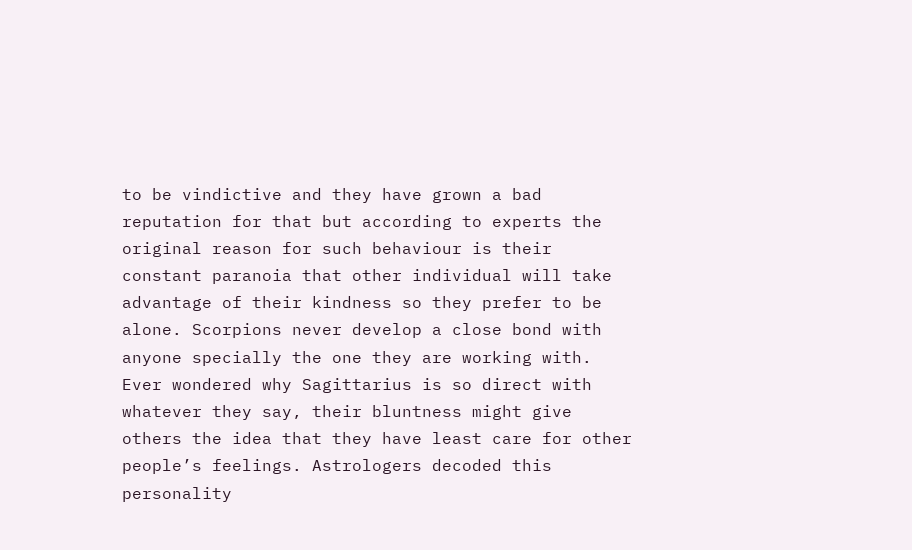to be vindictive and they have grown a bad reputation for that but according to experts the original reason for such behaviour is their constant paranoia that other individual will take advantage of their kindness so they prefer to be alone. Scorpions never develop a close bond with anyone specially the one they are working with.
Ever wondered why Sagittarius is so direct with whatever they say, their bluntness might give others the idea that they have least care for other people’s feelings. Astrologers decoded this personality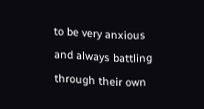to be very anxious and always battling through their own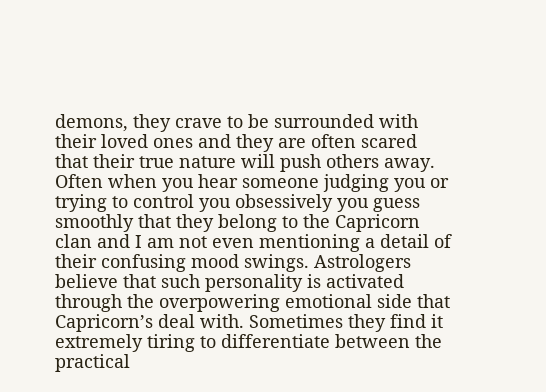demons, they crave to be surrounded with their loved ones and they are often scared that their true nature will push others away.
Often when you hear someone judging you or trying to control you obsessively you guess smoothly that they belong to the Capricorn clan and I am not even mentioning a detail of their confusing mood swings. Astrologers believe that such personality is activated through the overpowering emotional side that Capricorn’s deal with. Sometimes they find it extremely tiring to differentiate between the practical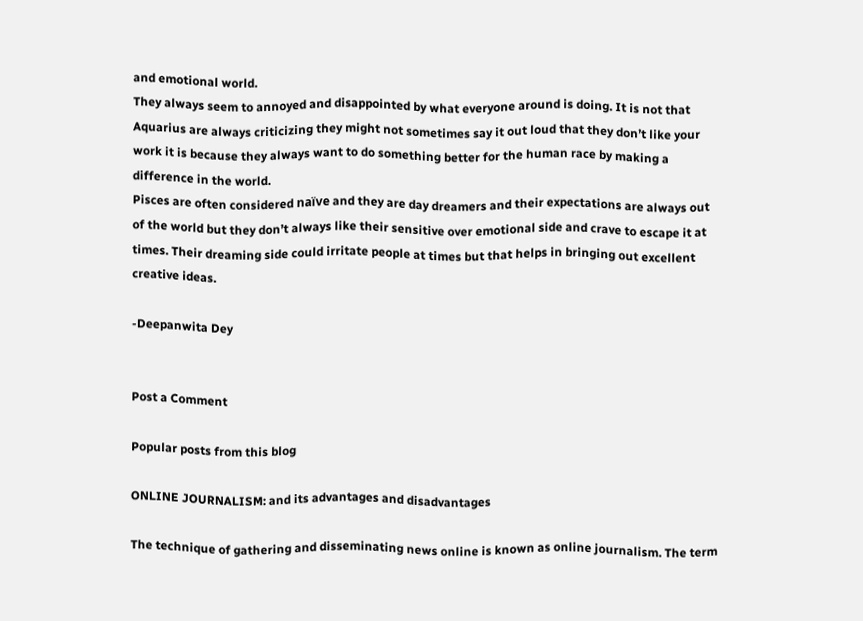and emotional world.
They always seem to annoyed and disappointed by what everyone around is doing. It is not that Aquarius are always criticizing they might not sometimes say it out loud that they don’t like your work it is because they always want to do something better for the human race by making a difference in the world.
Pisces are often considered naïve and they are day dreamers and their expectations are always out of the world but they don’t always like their sensitive over emotional side and crave to escape it at times. Their dreaming side could irritate people at times but that helps in bringing out excellent creative ideas.

-Deepanwita Dey


Post a Comment

Popular posts from this blog

ONLINE JOURNALISM: and its advantages and disadvantages

The technique of gathering and disseminating news online is known as online journalism. The term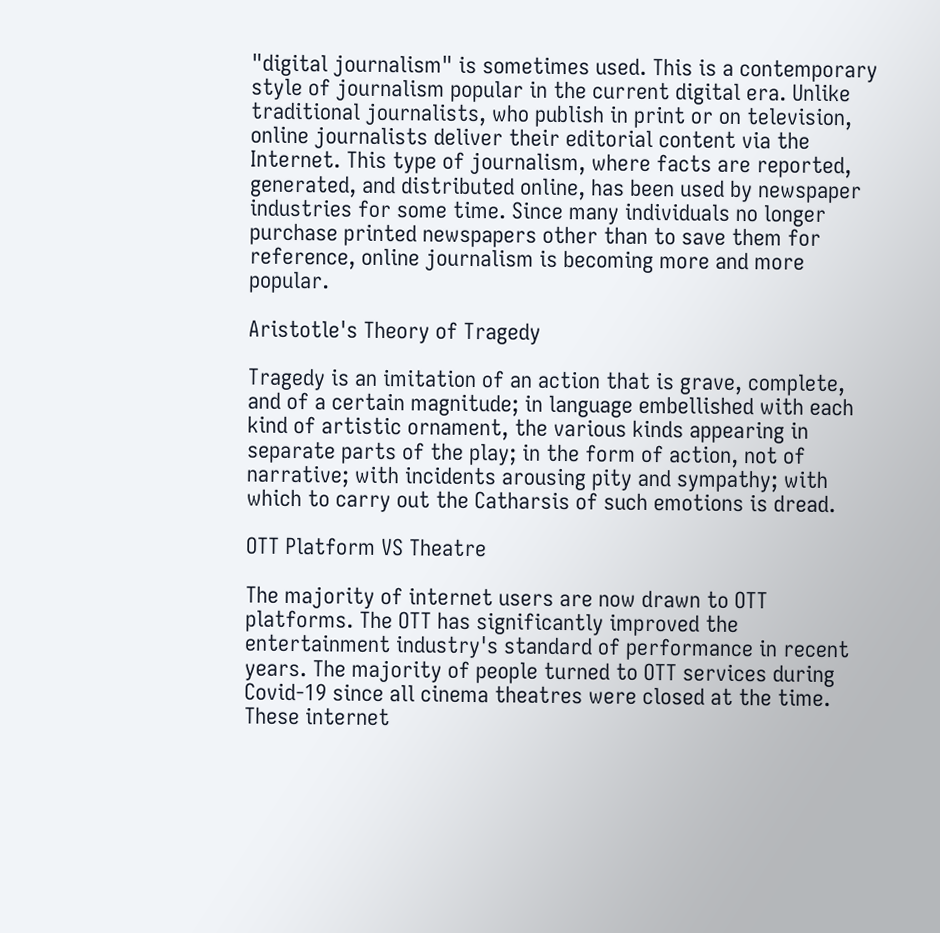"digital journalism" is sometimes used. This is a contemporary style of journalism popular in the current digital era. Unlike traditional journalists, who publish in print or on television, online journalists deliver their editorial content via the Internet. This type of journalism, where facts are reported, generated, and distributed online, has been used by newspaper industries for some time. Since many individuals no longer purchase printed newspapers other than to save them for reference, online journalism is becoming more and more popular.

Aristotle's Theory of Tragedy

Tragedy is an imitation of an action that is grave, complete, and of a certain magnitude; in language embellished with each kind of artistic ornament, the various kinds appearing in separate parts of the play; in the form of action, not of narrative; with incidents arousing pity and sympathy; with which to carry out the Catharsis of such emotions is dread.

OTT Platform VS Theatre

The majority of internet users are now drawn to OTT platforms. The OTT has significantly improved the entertainment industry's standard of performance in recent years. The majority of people turned to OTT services during Covid-19 since all cinema theatres were closed at the time. These internet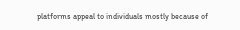platforms appeal to individuals mostly because of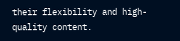their flexibility and high-quality content.